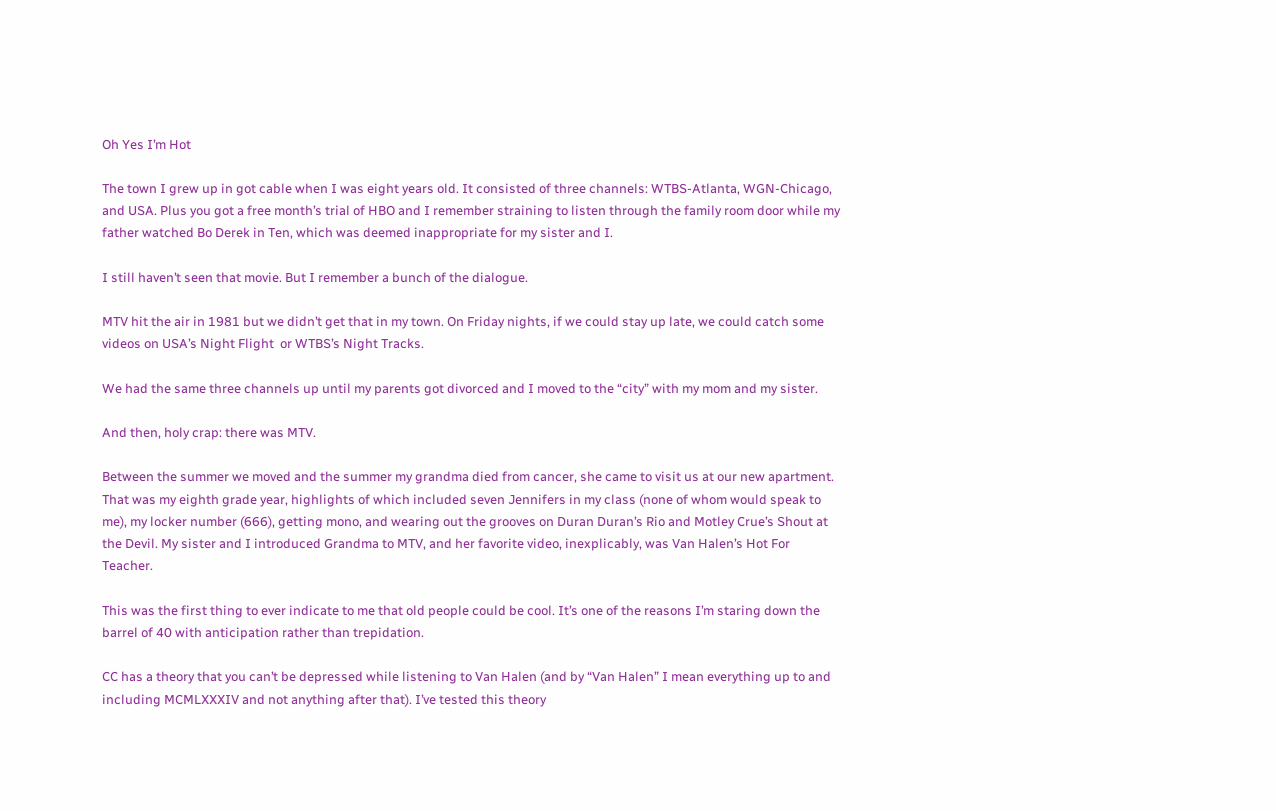Oh Yes I’m Hot

The town I grew up in got cable when I was eight years old. It consisted of three channels: WTBS-Atlanta, WGN-Chicago, and USA. Plus you got a free month’s trial of HBO and I remember straining to listen through the family room door while my father watched Bo Derek in Ten, which was deemed inappropriate for my sister and I.

I still haven’t seen that movie. But I remember a bunch of the dialogue.

MTV hit the air in 1981 but we didn’t get that in my town. On Friday nights, if we could stay up late, we could catch some videos on USA’s Night Flight  or WTBS’s Night Tracks.

We had the same three channels up until my parents got divorced and I moved to the “city” with my mom and my sister.

And then, holy crap: there was MTV.

Between the summer we moved and the summer my grandma died from cancer, she came to visit us at our new apartment. That was my eighth grade year, highlights of which included seven Jennifers in my class (none of whom would speak to me), my locker number (666), getting mono, and wearing out the grooves on Duran Duran’s Rio and Motley Crue’s Shout at the Devil. My sister and I introduced Grandma to MTV, and her favorite video, inexplicably, was Van Halen’s Hot For Teacher.

This was the first thing to ever indicate to me that old people could be cool. It’s one of the reasons I’m staring down the barrel of 40 with anticipation rather than trepidation.

CC has a theory that you can’t be depressed while listening to Van Halen (and by “Van Halen” I mean everything up to and including MCMLXXXIV and not anything after that). I’ve tested this theory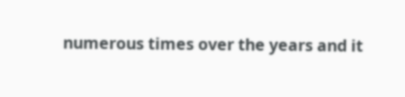numerous times over the years and it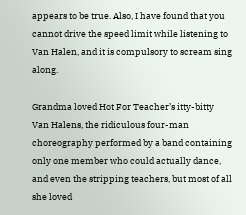appears to be true. Also, I have found that you cannot drive the speed limit while listening to Van Halen, and it is compulsory to scream sing along.

Grandma loved Hot For Teacher’s itty-bitty Van Halens, the ridiculous four-man choreography performed by a band containing only one member who could actually dance, and even the stripping teachers, but most of all she loved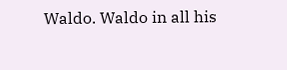Waldo. Waldo in all his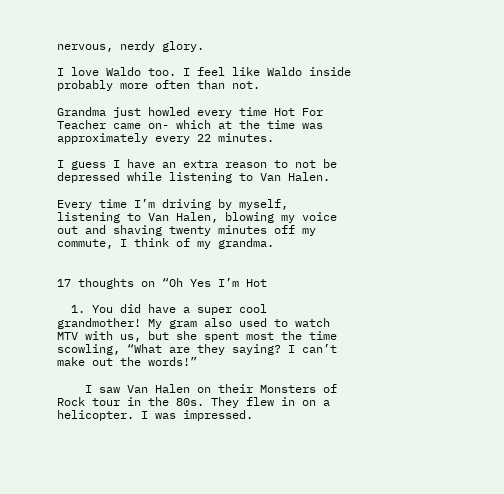nervous, nerdy glory.

I love Waldo too. I feel like Waldo inside probably more often than not.

Grandma just howled every time Hot For Teacher came on- which at the time was approximately every 22 minutes.

I guess I have an extra reason to not be depressed while listening to Van Halen.

Every time I’m driving by myself, listening to Van Halen, blowing my voice out and shaving twenty minutes off my commute, I think of my grandma.


17 thoughts on “Oh Yes I’m Hot

  1. You did have a super cool grandmother! My gram also used to watch MTV with us, but she spent most the time scowling, “What are they saying? I can’t make out the words!”

    I saw Van Halen on their Monsters of Rock tour in the 80s. They flew in on a helicopter. I was impressed.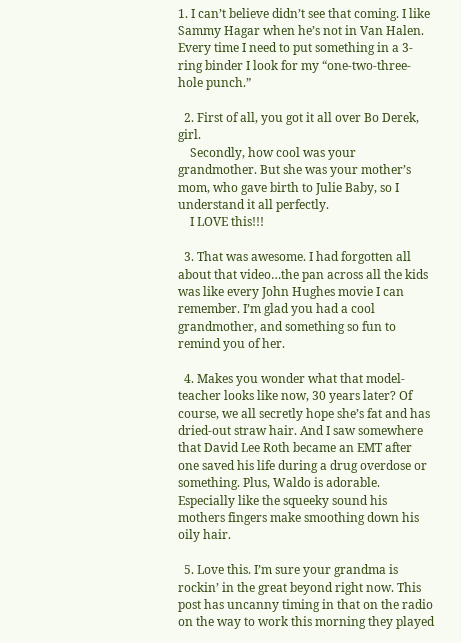1. I can’t believe didn’t see that coming. I like Sammy Hagar when he’s not in Van Halen. Every time I need to put something in a 3-ring binder I look for my “one-two-three-hole punch.”

  2. First of all, you got it all over Bo Derek, girl.
    Secondly, how cool was your grandmother. But she was your mother’s mom, who gave birth to Julie Baby, so I understand it all perfectly.
    I LOVE this!!!

  3. That was awesome. I had forgotten all about that video…the pan across all the kids was like every John Hughes movie I can remember. I’m glad you had a cool grandmother, and something so fun to remind you of her.

  4. Makes you wonder what that model-teacher looks like now, 30 years later? Of course, we all secretly hope she’s fat and has dried-out straw hair. And I saw somewhere that David Lee Roth became an EMT after one saved his life during a drug overdose or something. Plus, Waldo is adorable. Especially like the squeeky sound his mothers fingers make smoothing down his oily hair.

  5. Love this. I’m sure your grandma is rockin’ in the great beyond right now. This post has uncanny timing in that on the radio on the way to work this morning they played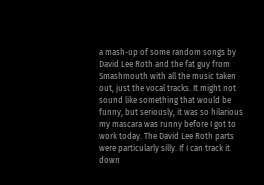a mash-up of some random songs by David Lee Roth and the fat guy from Smashmouth with all the music taken out, just the vocal tracks. It might not sound like something that would be funny, but seriously, it was so hilarious my mascara was runny before I got to work today. The David Lee Roth parts were particularly silly. If I can track it down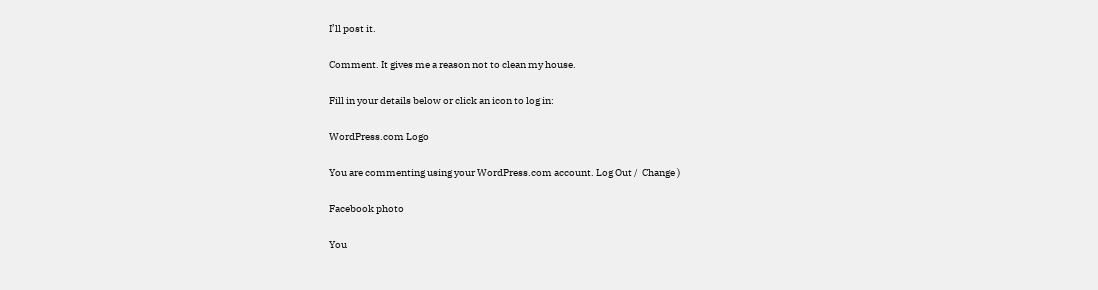I’ll post it.

Comment. It gives me a reason not to clean my house.

Fill in your details below or click an icon to log in:

WordPress.com Logo

You are commenting using your WordPress.com account. Log Out /  Change )

Facebook photo

You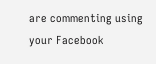are commenting using your Facebook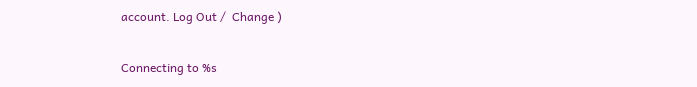account. Log Out /  Change )

Connecting to %s